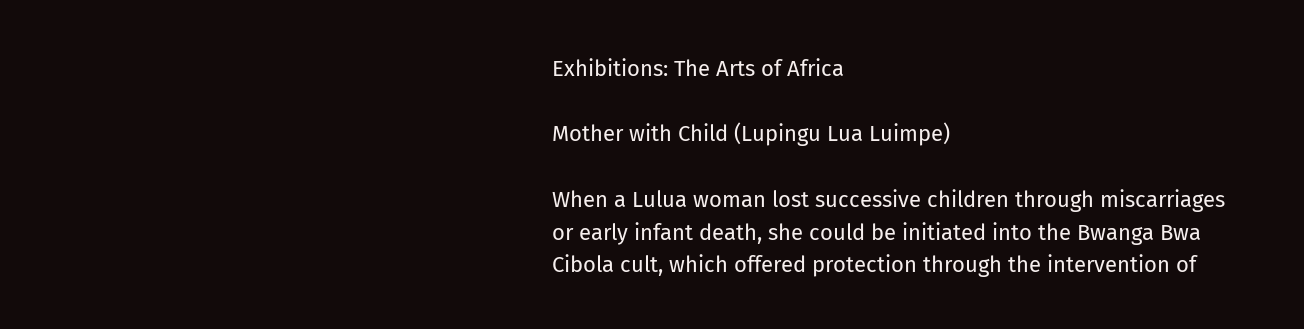Exhibitions: The Arts of Africa

Mother with Child (Lupingu Lua Luimpe)

When a Lulua woman lost successive children through miscarriages or early infant death, she could be initiated into the Bwanga Bwa Cibola cult, which offered protection through the intervention of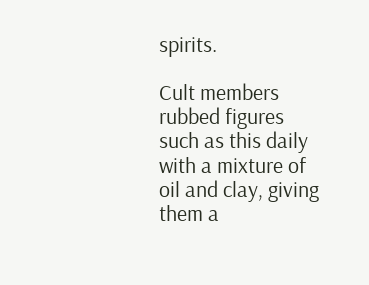spirits.

Cult members rubbed figures such as this daily with a mixture of oil and clay, giving them a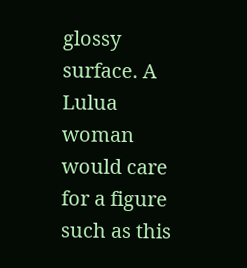glossy surface. A Lulua woman would care for a figure such as this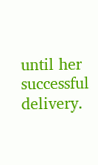until her successful delivery.